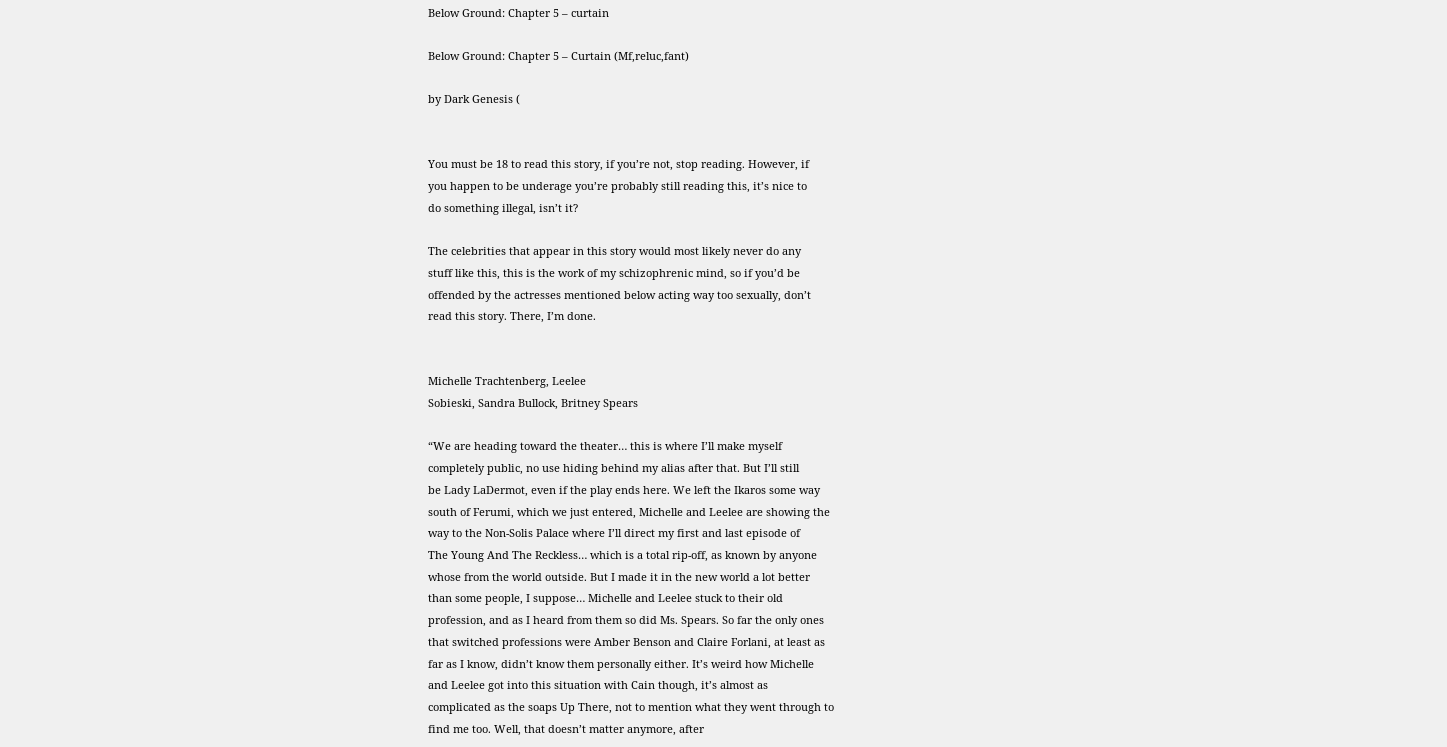Below Ground: Chapter 5 – curtain

Below Ground: Chapter 5 – Curtain (Mf,reluc,fant)

by Dark Genesis (


You must be 18 to read this story, if you’re not, stop reading. However, if
you happen to be underage you’re probably still reading this, it’s nice to
do something illegal, isn’t it?

The celebrities that appear in this story would most likely never do any
stuff like this, this is the work of my schizophrenic mind, so if you’d be
offended by the actresses mentioned below acting way too sexually, don’t
read this story. There, I’m done.


Michelle Trachtenberg, Leelee
Sobieski, Sandra Bullock, Britney Spears

“We are heading toward the theater… this is where I’ll make myself
completely public, no use hiding behind my alias after that. But I’ll still
be Lady LaDermot, even if the play ends here. We left the Ikaros some way
south of Ferumi, which we just entered, Michelle and Leelee are showing the
way to the Non-Solis Palace where I’ll direct my first and last episode of
The Young And The Reckless… which is a total rip-off, as known by anyone
whose from the world outside. But I made it in the new world a lot better
than some people, I suppose… Michelle and Leelee stuck to their old
profession, and as I heard from them so did Ms. Spears. So far the only ones
that switched professions were Amber Benson and Claire Forlani, at least as
far as I know, didn’t know them personally either. It’s weird how Michelle
and Leelee got into this situation with Cain though, it’s almost as
complicated as the soaps Up There, not to mention what they went through to
find me too. Well, that doesn’t matter anymore, after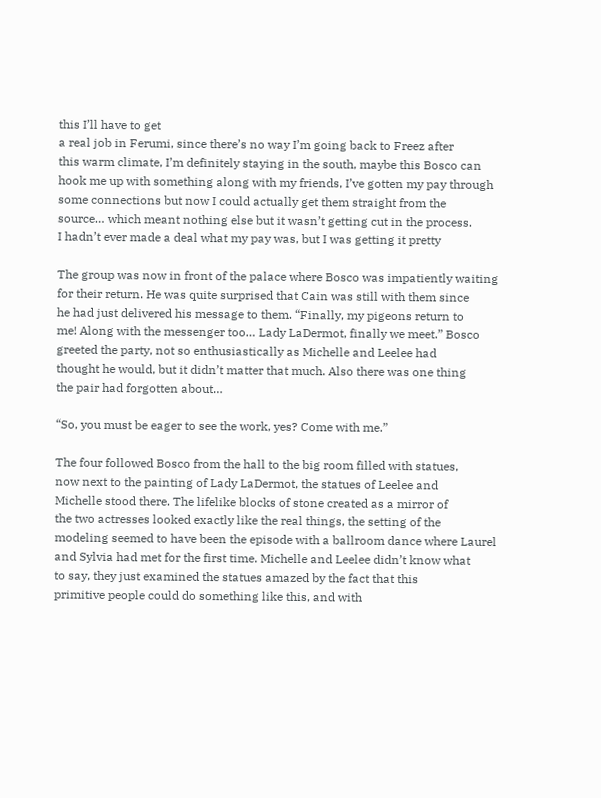this I’ll have to get
a real job in Ferumi, since there’s no way I’m going back to Freez after
this warm climate, I’m definitely staying in the south, maybe this Bosco can
hook me up with something along with my friends, I’ve gotten my pay through
some connections but now I could actually get them straight from the
source… which meant nothing else but it wasn’t getting cut in the process.
I hadn’t ever made a deal what my pay was, but I was getting it pretty

The group was now in front of the palace where Bosco was impatiently waiting
for their return. He was quite surprised that Cain was still with them since
he had just delivered his message to them. “Finally, my pigeons return to
me! Along with the messenger too… Lady LaDermot, finally we meet.” Bosco
greeted the party, not so enthusiastically as Michelle and Leelee had
thought he would, but it didn’t matter that much. Also there was one thing
the pair had forgotten about…

“So, you must be eager to see the work, yes? Come with me.”

The four followed Bosco from the hall to the big room filled with statues,
now next to the painting of Lady LaDermot, the statues of Leelee and
Michelle stood there. The lifelike blocks of stone created as a mirror of
the two actresses looked exactly like the real things, the setting of the
modeling seemed to have been the episode with a ballroom dance where Laurel
and Sylvia had met for the first time. Michelle and Leelee didn’t know what
to say, they just examined the statues amazed by the fact that this
primitive people could do something like this, and with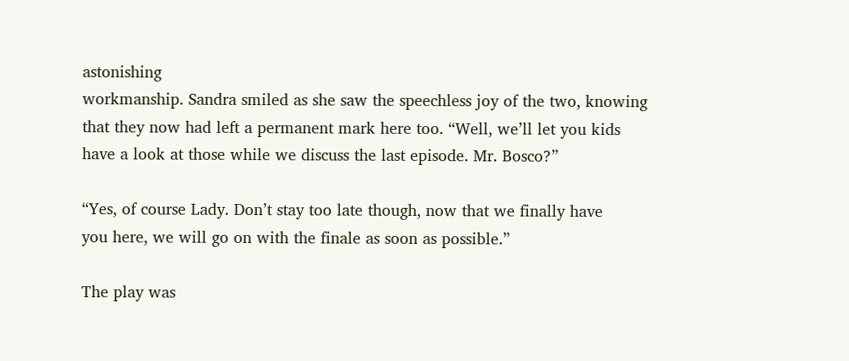astonishing
workmanship. Sandra smiled as she saw the speechless joy of the two, knowing
that they now had left a permanent mark here too. “Well, we’ll let you kids
have a look at those while we discuss the last episode. Mr. Bosco?”

“Yes, of course Lady. Don’t stay too late though, now that we finally have
you here, we will go on with the finale as soon as possible.”

The play was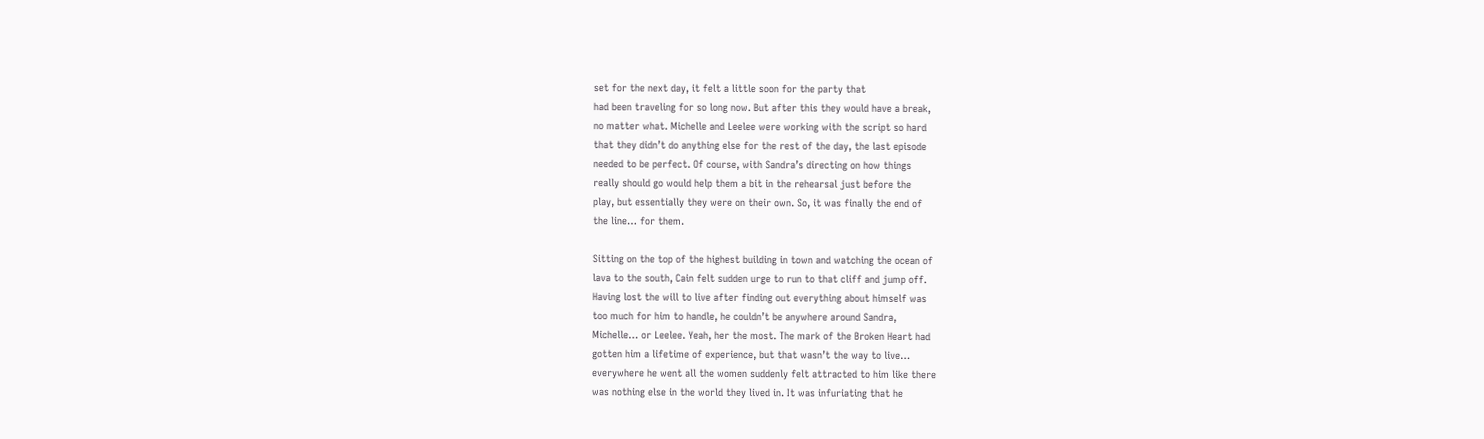set for the next day, it felt a little soon for the party that
had been traveling for so long now. But after this they would have a break,
no matter what. Michelle and Leelee were working with the script so hard
that they didn’t do anything else for the rest of the day, the last episode
needed to be perfect. Of course, with Sandra’s directing on how things
really should go would help them a bit in the rehearsal just before the
play, but essentially they were on their own. So, it was finally the end of
the line… for them.

Sitting on the top of the highest building in town and watching the ocean of
lava to the south, Cain felt sudden urge to run to that cliff and jump off.
Having lost the will to live after finding out everything about himself was
too much for him to handle, he couldn’t be anywhere around Sandra,
Michelle… or Leelee. Yeah, her the most. The mark of the Broken Heart had
gotten him a lifetime of experience, but that wasn’t the way to live…
everywhere he went all the women suddenly felt attracted to him like there
was nothing else in the world they lived in. It was infuriating that he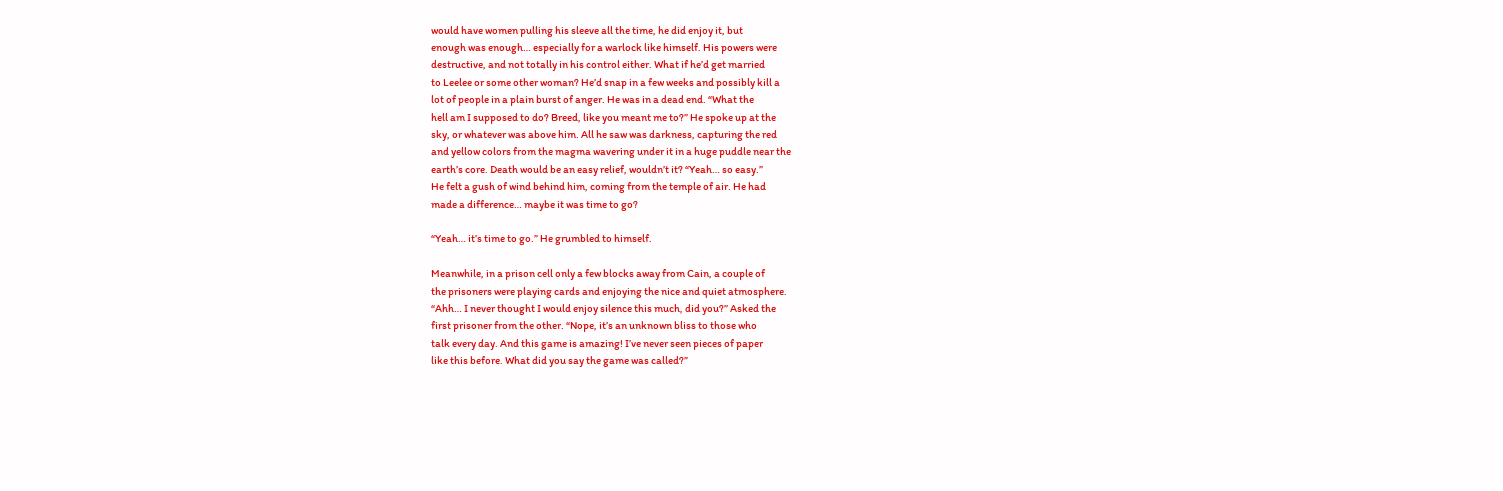would have women pulling his sleeve all the time, he did enjoy it, but
enough was enough… especially for a warlock like himself. His powers were
destructive, and not totally in his control either. What if he’d get married
to Leelee or some other woman? He’d snap in a few weeks and possibly kill a
lot of people in a plain burst of anger. He was in a dead end. “What the
hell am I supposed to do? Breed, like you meant me to?” He spoke up at the
sky, or whatever was above him. All he saw was darkness, capturing the red
and yellow colors from the magma wavering under it in a huge puddle near the
earth’s core. Death would be an easy relief, wouldn’t it? “Yeah… so easy.”
He felt a gush of wind behind him, coming from the temple of air. He had
made a difference… maybe it was time to go?

“Yeah… it’s time to go.” He grumbled to himself.

Meanwhile, in a prison cell only a few blocks away from Cain, a couple of
the prisoners were playing cards and enjoying the nice and quiet atmosphere.
“Ahh… I never thought I would enjoy silence this much, did you?” Asked the
first prisoner from the other. “Nope, it’s an unknown bliss to those who
talk every day. And this game is amazing! I’ve never seen pieces of paper
like this before. What did you say the game was called?”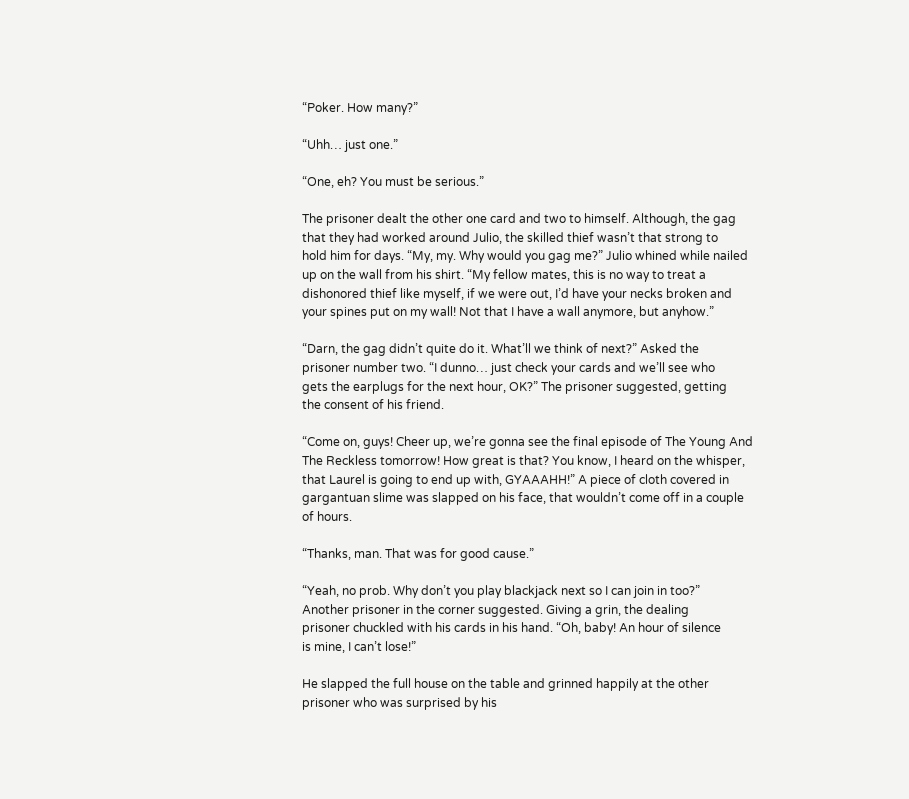“Poker. How many?”

“Uhh… just one.”

“One, eh? You must be serious.”

The prisoner dealt the other one card and two to himself. Although, the gag
that they had worked around Julio, the skilled thief wasn’t that strong to
hold him for days. “My, my. Why would you gag me?” Julio whined while nailed
up on the wall from his shirt. “My fellow mates, this is no way to treat a
dishonored thief like myself, if we were out, I’d have your necks broken and
your spines put on my wall! Not that I have a wall anymore, but anyhow.”

“Darn, the gag didn’t quite do it. What’ll we think of next?” Asked the
prisoner number two. “I dunno… just check your cards and we’ll see who
gets the earplugs for the next hour, OK?” The prisoner suggested, getting
the consent of his friend.

“Come on, guys! Cheer up, we’re gonna see the final episode of The Young And
The Reckless tomorrow! How great is that? You know, I heard on the whisper,
that Laurel is going to end up with, GYAAAHH!” A piece of cloth covered in
gargantuan slime was slapped on his face, that wouldn’t come off in a couple
of hours.

“Thanks, man. That was for good cause.”

“Yeah, no prob. Why don’t you play blackjack next so I can join in too?”
Another prisoner in the corner suggested. Giving a grin, the dealing
prisoner chuckled with his cards in his hand. “Oh, baby! An hour of silence
is mine, I can’t lose!”

He slapped the full house on the table and grinned happily at the other
prisoner who was surprised by his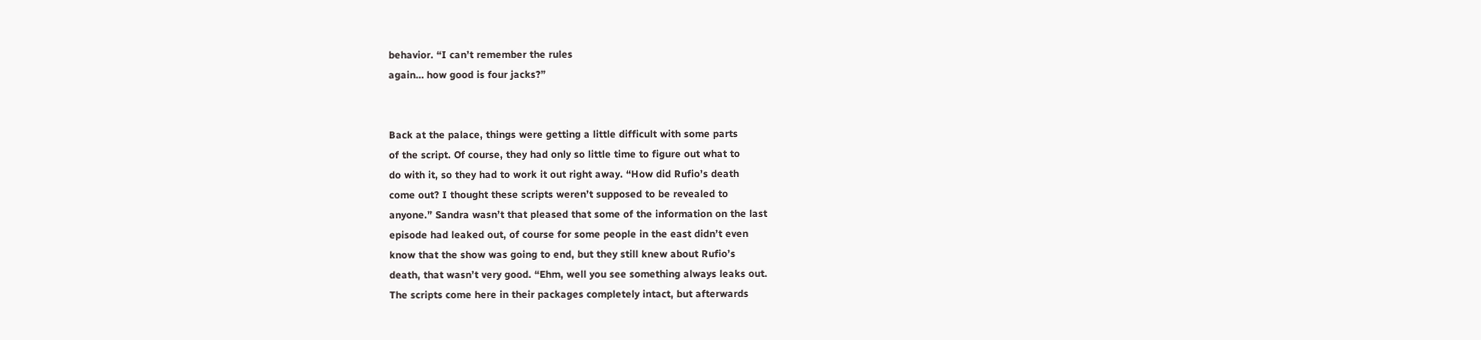behavior. “I can’t remember the rules
again… how good is four jacks?”


Back at the palace, things were getting a little difficult with some parts
of the script. Of course, they had only so little time to figure out what to
do with it, so they had to work it out right away. “How did Rufio’s death
come out? I thought these scripts weren’t supposed to be revealed to
anyone.” Sandra wasn’t that pleased that some of the information on the last
episode had leaked out, of course for some people in the east didn’t even
know that the show was going to end, but they still knew about Rufio’s
death, that wasn’t very good. “Ehm, well you see something always leaks out.
The scripts come here in their packages completely intact, but afterwards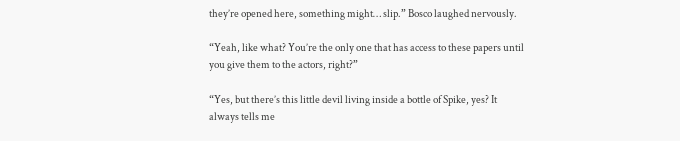they’re opened here, something might… slip.” Bosco laughed nervously.

“Yeah, like what? You’re the only one that has access to these papers until
you give them to the actors, right?”

“Yes, but there’s this little devil living inside a bottle of Spike, yes? It
always tells me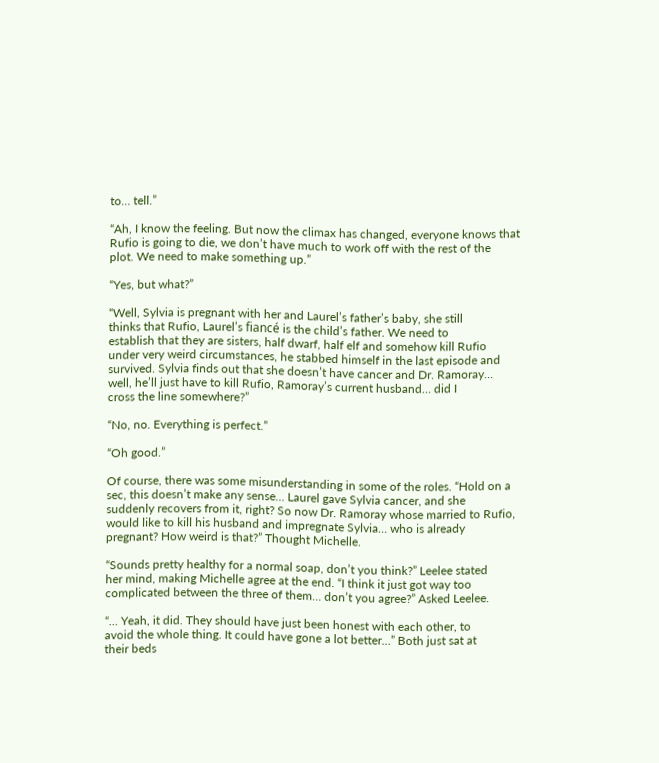to… tell.”

“Ah, I know the feeling. But now the climax has changed, everyone knows that
Rufio is going to die, we don’t have much to work off with the rest of the
plot. We need to make something up.”

“Yes, but what?”

“Well, Sylvia is pregnant with her and Laurel’s father’s baby, she still
thinks that Rufio, Laurel’s fiancé is the child’s father. We need to
establish that they are sisters, half dwarf, half elf and somehow kill Rufio
under very weird circumstances, he stabbed himself in the last episode and
survived. Sylvia finds out that she doesn’t have cancer and Dr. Ramoray…
well, he’ll just have to kill Rufio, Ramoray’s current husband… did I
cross the line somewhere?”

“No, no. Everything is perfect.”

“Oh good.”

Of course, there was some misunderstanding in some of the roles. “Hold on a
sec, this doesn’t make any sense… Laurel gave Sylvia cancer, and she
suddenly recovers from it, right? So now Dr. Ramoray whose married to Rufio,
would like to kill his husband and impregnate Sylvia… who is already
pregnant? How weird is that?” Thought Michelle.

“Sounds pretty healthy for a normal soap, don’t you think?” Leelee stated
her mind, making Michelle agree at the end. “I think it just got way too
complicated between the three of them… don’t you agree?” Asked Leelee.

“… Yeah, it did. They should have just been honest with each other, to
avoid the whole thing. It could have gone a lot better…” Both just sat at
their beds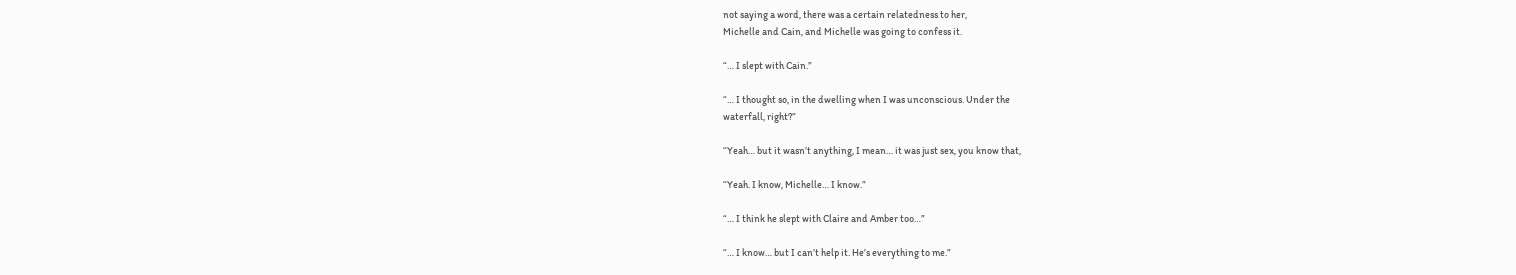not saying a word, there was a certain relatedness to her,
Michelle and Cain, and Michelle was going to confess it.

“… I slept with Cain.”

“… I thought so, in the dwelling when I was unconscious. Under the
waterfall, right?”

“Yeah… but it wasn’t anything, I mean… it was just sex, you know that,

“Yeah. I know, Michelle… I know.”

“… I think he slept with Claire and Amber too…”

“… I know… but I can’t help it. He’s everything to me.”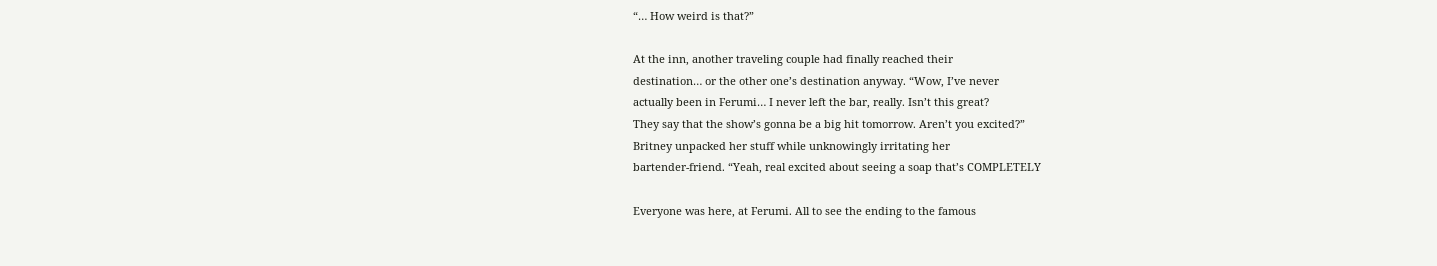“… How weird is that?”

At the inn, another traveling couple had finally reached their
destination… or the other one’s destination anyway. “Wow, I’ve never
actually been in Ferumi… I never left the bar, really. Isn’t this great?
They say that the show’s gonna be a big hit tomorrow. Aren’t you excited?”
Britney unpacked her stuff while unknowingly irritating her
bartender-friend. “Yeah, real excited about seeing a soap that’s COMPLETELY

Everyone was here, at Ferumi. All to see the ending to the famous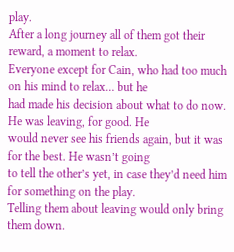play.
After a long journey all of them got their reward, a moment to relax.
Everyone except for Cain, who had too much on his mind to relax… but he
had made his decision about what to do now. He was leaving, for good. He
would never see his friends again, but it was for the best. He wasn’t going
to tell the other’s yet, in case they’d need him for something on the play.
Telling them about leaving would only bring them down.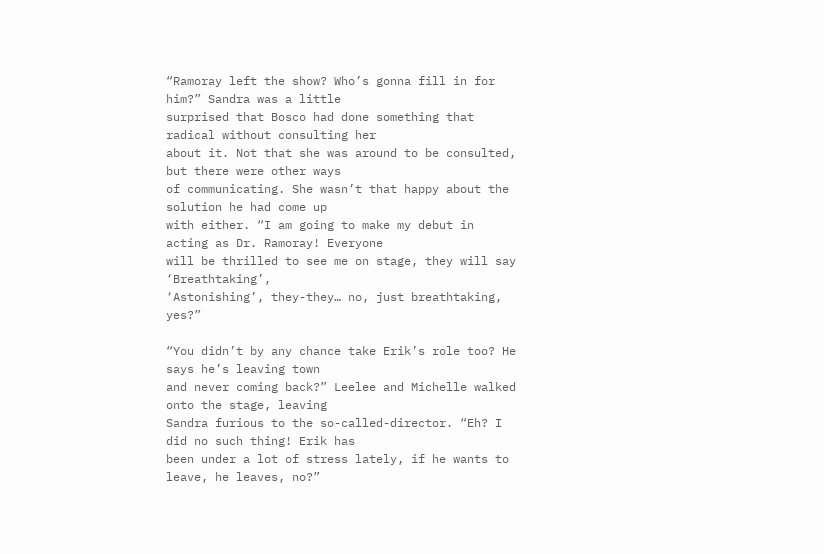“Ramoray left the show? Who’s gonna fill in for him?” Sandra was a little
surprised that Bosco had done something that radical without consulting her
about it. Not that she was around to be consulted, but there were other ways
of communicating. She wasn’t that happy about the solution he had come up
with either. “I am going to make my debut in acting as Dr. Ramoray! Everyone
will be thrilled to see me on stage, they will say ‘Breathtaking’,
‘Astonishing’, they-they… no, just breathtaking, yes?”

“You didn’t by any chance take Erik’s role too? He says he’s leaving town
and never coming back?” Leelee and Michelle walked onto the stage, leaving
Sandra furious to the so-called-director. “Eh? I did no such thing! Erik has
been under a lot of stress lately, if he wants to leave, he leaves, no?”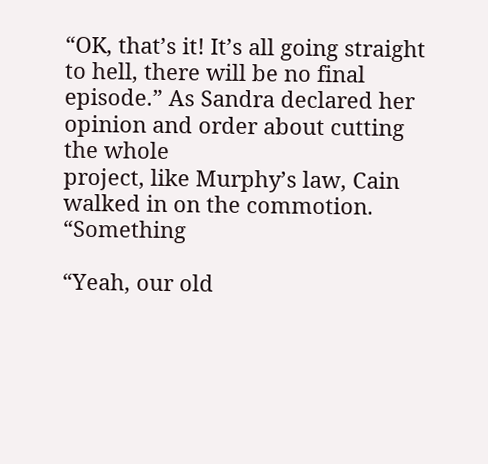“OK, that’s it! It’s all going straight to hell, there will be no final
episode.” As Sandra declared her opinion and order about cutting the whole
project, like Murphy’s law, Cain walked in on the commotion. “Something

“Yeah, our old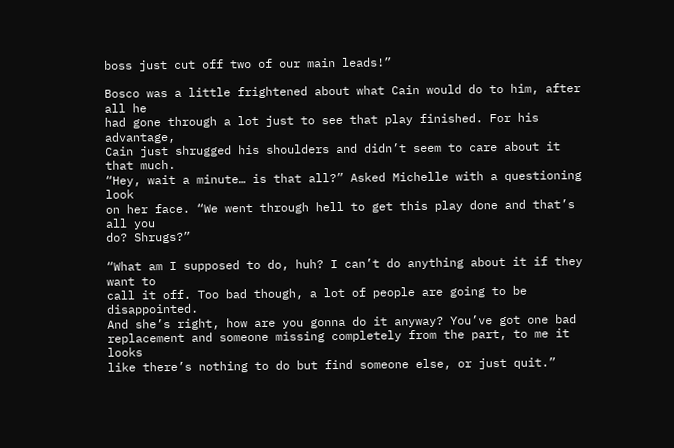boss just cut off two of our main leads!”

Bosco was a little frightened about what Cain would do to him, after all he
had gone through a lot just to see that play finished. For his advantage,
Cain just shrugged his shoulders and didn’t seem to care about it that much.
“Hey, wait a minute… is that all?” Asked Michelle with a questioning look
on her face. “We went through hell to get this play done and that’s all you
do? Shrugs?”

“What am I supposed to do, huh? I can’t do anything about it if they want to
call it off. Too bad though, a lot of people are going to be disappointed.
And she’s right, how are you gonna do it anyway? You’ve got one bad
replacement and someone missing completely from the part, to me it looks
like there’s nothing to do but find someone else, or just quit.”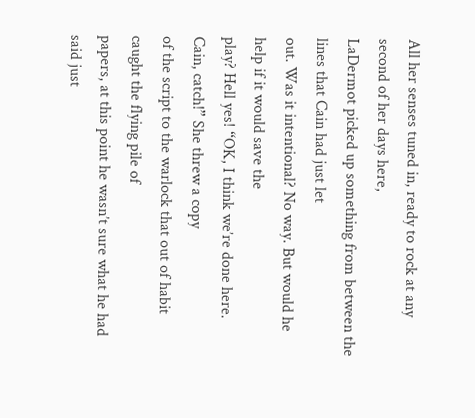All her senses tuned in, ready to rock at any second of her days here,
LaDermot picked up something from between the lines that Cain had just let
out. Was it intentional? No way. But would he help if it would save the
play? Hell yes! “OK, I think we’re done here. Cain, catch!” She threw a copy
of the script to the warlock that out of habit caught the flying pile of
papers, at this point he wasn’t sure what he had said just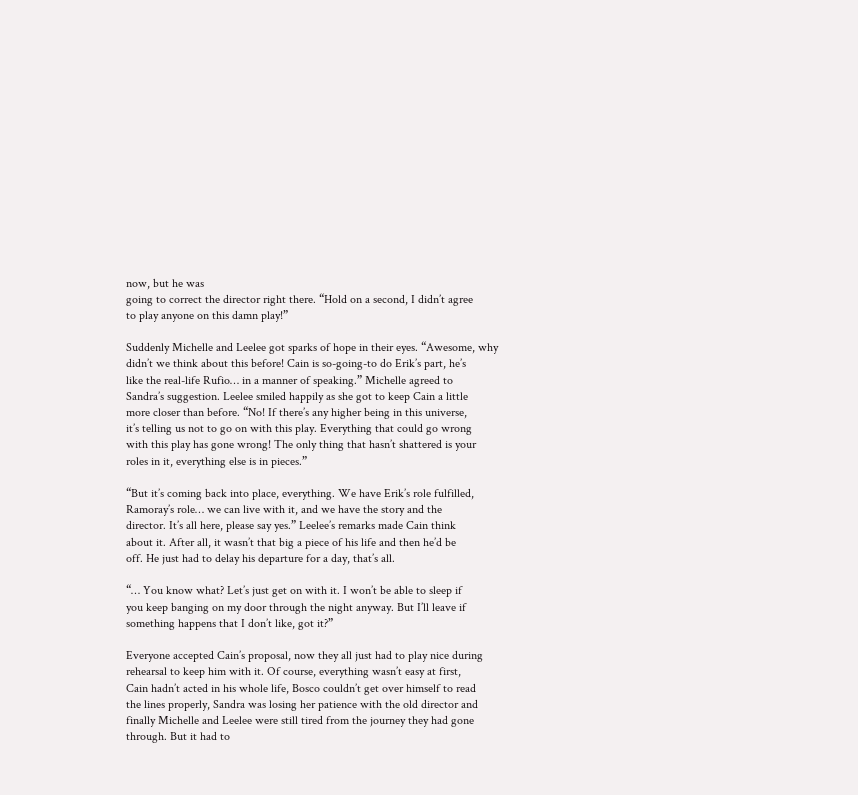now, but he was
going to correct the director right there. “Hold on a second, I didn’t agree
to play anyone on this damn play!”

Suddenly Michelle and Leelee got sparks of hope in their eyes. “Awesome, why
didn’t we think about this before! Cain is so-going-to do Erik’s part, he’s
like the real-life Rufio… in a manner of speaking.” Michelle agreed to
Sandra’s suggestion. Leelee smiled happily as she got to keep Cain a little
more closer than before. “No! If there’s any higher being in this universe,
it’s telling us not to go on with this play. Everything that could go wrong
with this play has gone wrong! The only thing that hasn’t shattered is your
roles in it, everything else is in pieces.”

“But it’s coming back into place, everything. We have Erik’s role fulfilled,
Ramoray’s role… we can live with it, and we have the story and the
director. It’s all here, please say yes.” Leelee’s remarks made Cain think
about it. After all, it wasn’t that big a piece of his life and then he’d be
off. He just had to delay his departure for a day, that’s all.

“… You know what? Let’s just get on with it. I won’t be able to sleep if
you keep banging on my door through the night anyway. But I’ll leave if
something happens that I don’t like, got it?”

Everyone accepted Cain’s proposal, now they all just had to play nice during
rehearsal to keep him with it. Of course, everything wasn’t easy at first,
Cain hadn’t acted in his whole life, Bosco couldn’t get over himself to read
the lines properly, Sandra was losing her patience with the old director and
finally Michelle and Leelee were still tired from the journey they had gone
through. But it had to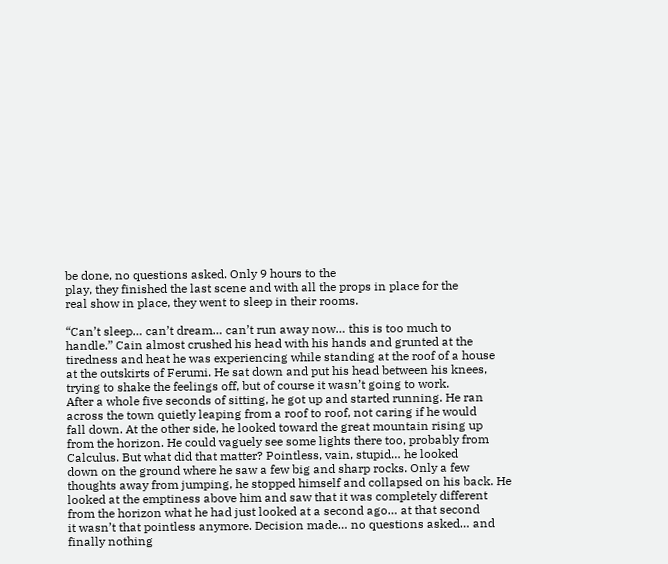be done, no questions asked. Only 9 hours to the
play, they finished the last scene and with all the props in place for the
real show in place, they went to sleep in their rooms.

“Can’t sleep… can’t dream… can’t run away now… this is too much to
handle.” Cain almost crushed his head with his hands and grunted at the
tiredness and heat he was experiencing while standing at the roof of a house
at the outskirts of Ferumi. He sat down and put his head between his knees,
trying to shake the feelings off, but of course it wasn’t going to work.
After a whole five seconds of sitting, he got up and started running. He ran
across the town quietly leaping from a roof to roof, not caring if he would
fall down. At the other side, he looked toward the great mountain rising up
from the horizon. He could vaguely see some lights there too, probably from
Calculus. But what did that matter? Pointless, vain, stupid… he looked
down on the ground where he saw a few big and sharp rocks. Only a few
thoughts away from jumping, he stopped himself and collapsed on his back. He
looked at the emptiness above him and saw that it was completely different
from the horizon what he had just looked at a second ago… at that second
it wasn’t that pointless anymore. Decision made… no questions asked… and
finally nothing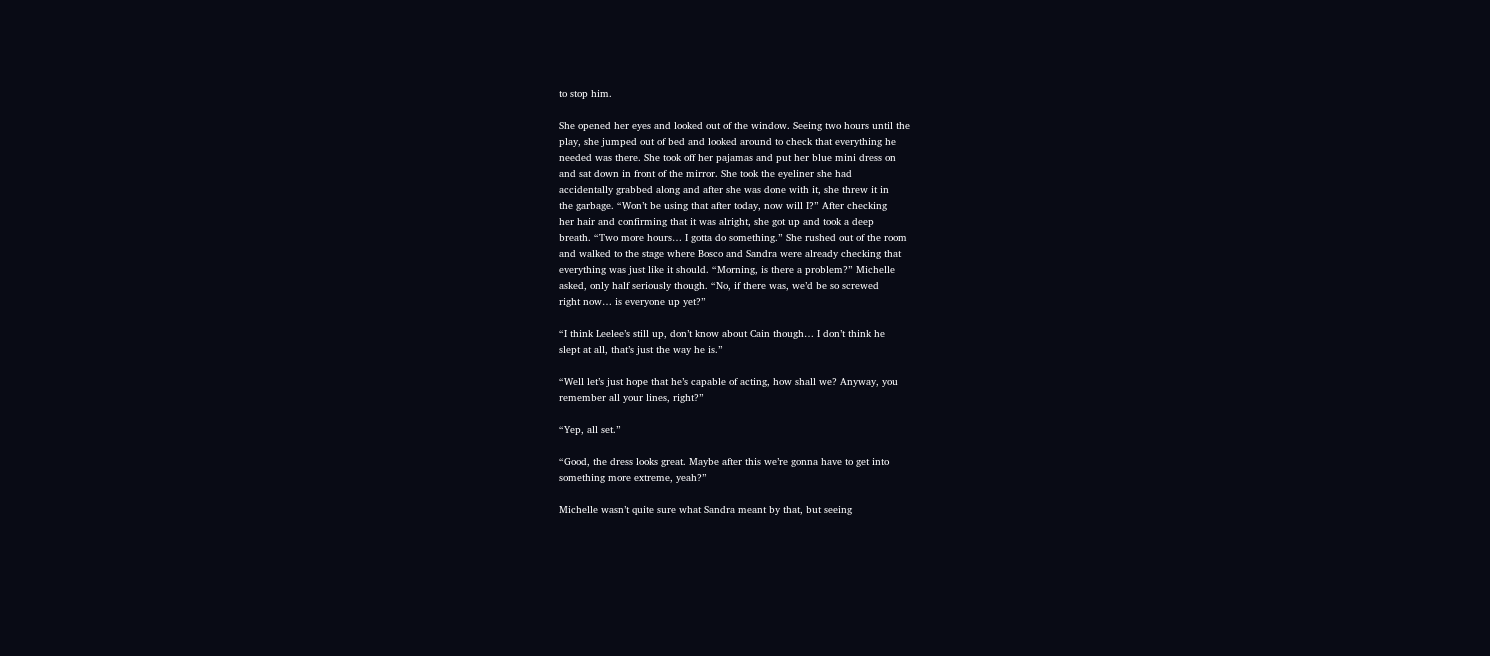to stop him.

She opened her eyes and looked out of the window. Seeing two hours until the
play, she jumped out of bed and looked around to check that everything he
needed was there. She took off her pajamas and put her blue mini dress on
and sat down in front of the mirror. She took the eyeliner she had
accidentally grabbed along and after she was done with it, she threw it in
the garbage. “Won’t be using that after today, now will I?” After checking
her hair and confirming that it was alright, she got up and took a deep
breath. “Two more hours… I gotta do something.” She rushed out of the room
and walked to the stage where Bosco and Sandra were already checking that
everything was just like it should. “Morning, is there a problem?” Michelle
asked, only half seriously though. “No, if there was, we’d be so screwed
right now… is everyone up yet?”

“I think Leelee’s still up, don’t know about Cain though… I don’t think he
slept at all, that’s just the way he is.”

“Well let’s just hope that he’s capable of acting, how shall we? Anyway, you
remember all your lines, right?”

“Yep, all set.”

“Good, the dress looks great. Maybe after this we’re gonna have to get into
something more extreme, yeah?”

Michelle wasn’t quite sure what Sandra meant by that, but seeing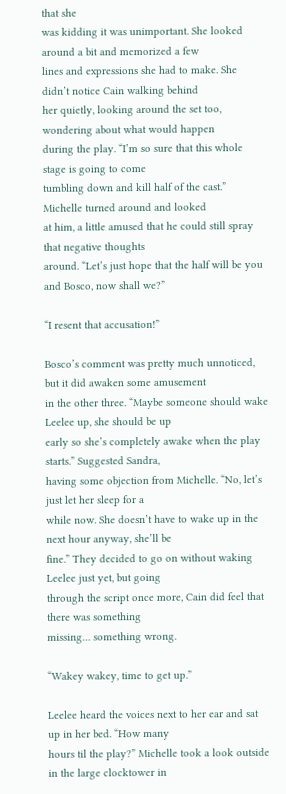that she
was kidding it was unimportant. She looked around a bit and memorized a few
lines and expressions she had to make. She didn’t notice Cain walking behind
her quietly, looking around the set too, wondering about what would happen
during the play. “I’m so sure that this whole stage is going to come
tumbling down and kill half of the cast.” Michelle turned around and looked
at him, a little amused that he could still spray that negative thoughts
around. “Let’s just hope that the half will be you and Bosco, now shall we?”

“I resent that accusation!”

Bosco’s comment was pretty much unnoticed, but it did awaken some amusement
in the other three. “Maybe someone should wake Leelee up, she should be up
early so she’s completely awake when the play starts.” Suggested Sandra,
having some objection from Michelle. “No, let’s just let her sleep for a
while now. She doesn’t have to wake up in the next hour anyway, she’ll be
fine.” They decided to go on without waking Leelee just yet, but going
through the script once more, Cain did feel that there was something
missing… something wrong.

“Wakey wakey, time to get up.”

Leelee heard the voices next to her ear and sat up in her bed. “How many
hours til the play?” Michelle took a look outside in the large clocktower in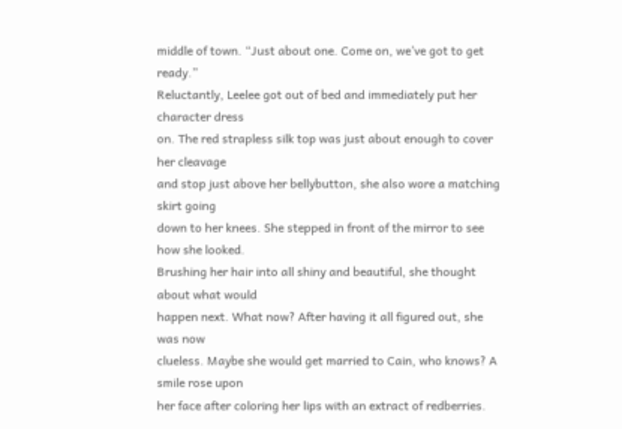middle of town. “Just about one. Come on, we’ve got to get ready.”
Reluctantly, Leelee got out of bed and immediately put her character dress
on. The red strapless silk top was just about enough to cover her cleavage
and stop just above her bellybutton, she also wore a matching skirt going
down to her knees. She stepped in front of the mirror to see how she looked.
Brushing her hair into all shiny and beautiful, she thought about what would
happen next. What now? After having it all figured out, she was now
clueless. Maybe she would get married to Cain, who knows? A smile rose upon
her face after coloring her lips with an extract of redberries.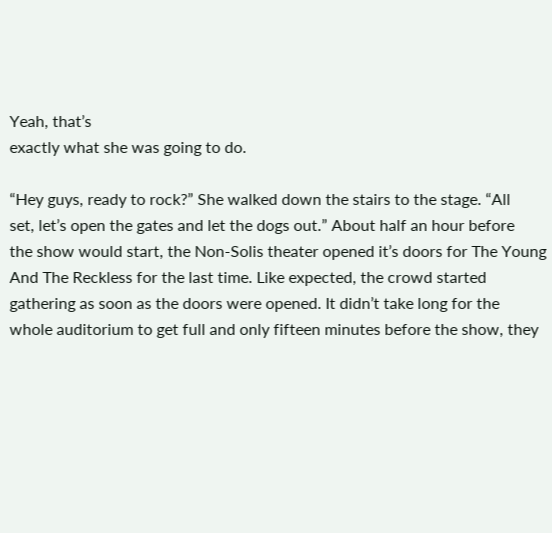Yeah, that’s
exactly what she was going to do.

“Hey guys, ready to rock?” She walked down the stairs to the stage. “All
set, let’s open the gates and let the dogs out.” About half an hour before
the show would start, the Non-Solis theater opened it’s doors for The Young
And The Reckless for the last time. Like expected, the crowd started
gathering as soon as the doors were opened. It didn’t take long for the
whole auditorium to get full and only fifteen minutes before the show, they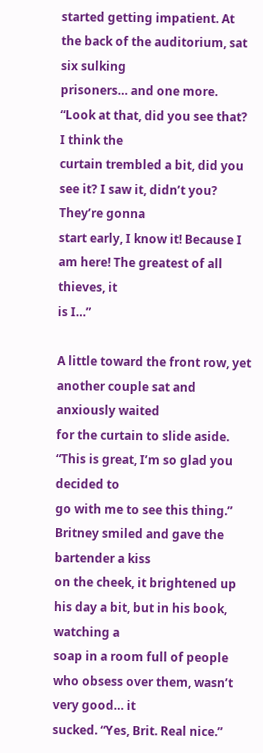started getting impatient. At the back of the auditorium, sat six sulking
prisoners… and one more. “Look at that, did you see that? I think the
curtain trembled a bit, did you see it? I saw it, didn’t you? They’re gonna
start early, I know it! Because I am here! The greatest of all thieves, it
is I…”

A little toward the front row, yet another couple sat and anxiously waited
for the curtain to slide aside. “This is great, I’m so glad you decided to
go with me to see this thing.” Britney smiled and gave the bartender a kiss
on the cheek, it brightened up his day a bit, but in his book, watching a
soap in a room full of people who obsess over them, wasn’t very good… it
sucked. “Yes, Brit. Real nice.”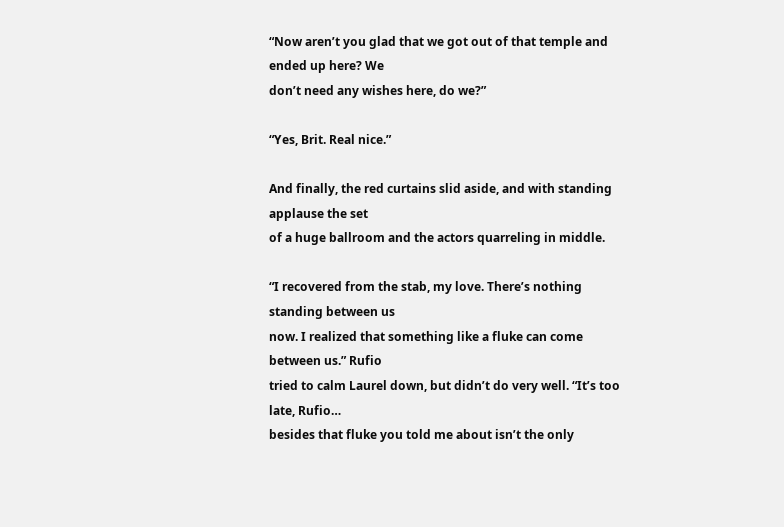“Now aren’t you glad that we got out of that temple and ended up here? We
don’t need any wishes here, do we?”

“Yes, Brit. Real nice.”

And finally, the red curtains slid aside, and with standing applause the set
of a huge ballroom and the actors quarreling in middle.

“I recovered from the stab, my love. There’s nothing standing between us
now. I realized that something like a fluke can come between us.” Rufio
tried to calm Laurel down, but didn’t do very well. “It’s too late, Rufio…
besides that fluke you told me about isn’t the only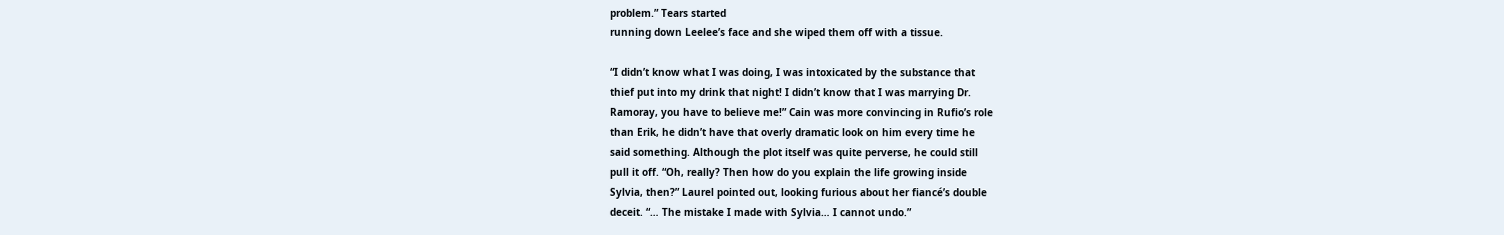problem.” Tears started
running down Leelee’s face and she wiped them off with a tissue.

“I didn’t know what I was doing, I was intoxicated by the substance that
thief put into my drink that night! I didn’t know that I was marrying Dr.
Ramoray, you have to believe me!” Cain was more convincing in Rufio’s role
than Erik, he didn’t have that overly dramatic look on him every time he
said something. Although the plot itself was quite perverse, he could still
pull it off. “Oh, really? Then how do you explain the life growing inside
Sylvia, then?” Laurel pointed out, looking furious about her fiancé’s double
deceit. “… The mistake I made with Sylvia… I cannot undo.”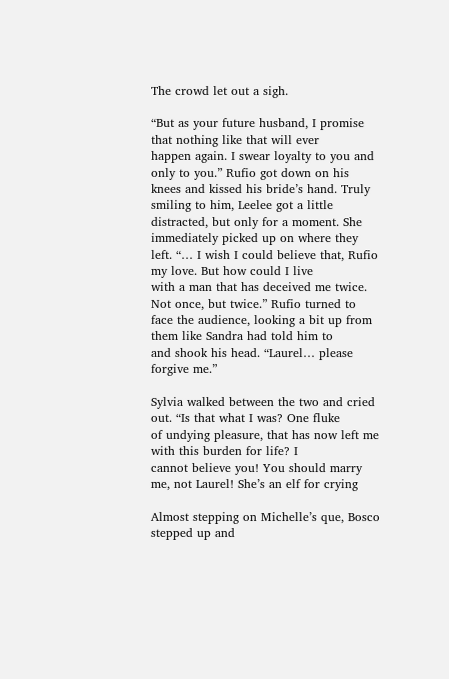The crowd let out a sigh.

“But as your future husband, I promise that nothing like that will ever
happen again. I swear loyalty to you and only to you.” Rufio got down on his
knees and kissed his bride’s hand. Truly smiling to him, Leelee got a little
distracted, but only for a moment. She immediately picked up on where they
left. “… I wish I could believe that, Rufio my love. But how could I live
with a man that has deceived me twice. Not once, but twice.” Rufio turned to
face the audience, looking a bit up from them like Sandra had told him to
and shook his head. “Laurel… please forgive me.”

Sylvia walked between the two and cried out. “Is that what I was? One fluke
of undying pleasure, that has now left me with this burden for life? I
cannot believe you! You should marry me, not Laurel! She’s an elf for crying

Almost stepping on Michelle’s que, Bosco stepped up and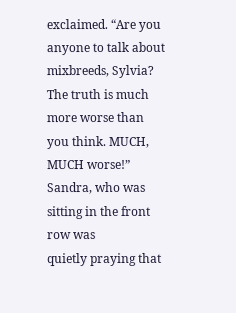exclaimed. “Are you
anyone to talk about mixbreeds, Sylvia? The truth is much more worse than
you think. MUCH, MUCH worse!” Sandra, who was sitting in the front row was
quietly praying that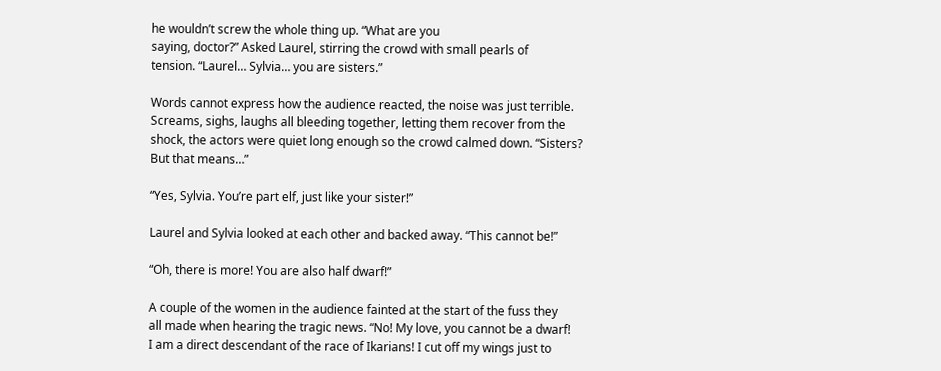he wouldn’t screw the whole thing up. “What are you
saying, doctor?” Asked Laurel, stirring the crowd with small pearls of
tension. “Laurel… Sylvia… you are sisters.”

Words cannot express how the audience reacted, the noise was just terrible.
Screams, sighs, laughs all bleeding together, letting them recover from the
shock, the actors were quiet long enough so the crowd calmed down. “Sisters?
But that means…”

“Yes, Sylvia. You’re part elf, just like your sister!”

Laurel and Sylvia looked at each other and backed away. “This cannot be!”

“Oh, there is more! You are also half dwarf!”

A couple of the women in the audience fainted at the start of the fuss they
all made when hearing the tragic news. “No! My love, you cannot be a dwarf!
I am a direct descendant of the race of Ikarians! I cut off my wings just to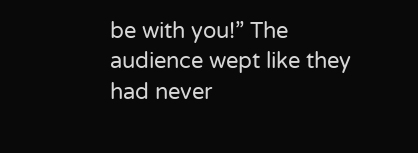be with you!” The audience wept like they had never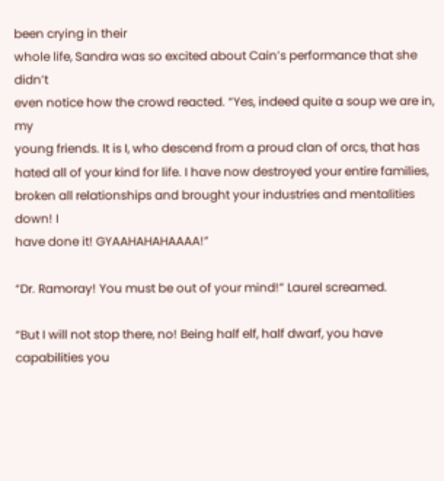been crying in their
whole life, Sandra was so excited about Cain’s performance that she didn’t
even notice how the crowd reacted. “Yes, indeed quite a soup we are in, my
young friends. It is I, who descend from a proud clan of orcs, that has
hated all of your kind for life. I have now destroyed your entire families,
broken all relationships and brought your industries and mentalities down! I
have done it! GYAAHAHAHAAAA!”

“Dr. Ramoray! You must be out of your mind!” Laurel screamed.

“But I will not stop there, no! Being half elf, half dwarf, you have
capabilities you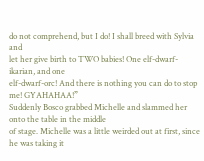do not comprehend, but I do! I shall breed with Sylvia and
let her give birth to TWO babies! One elf-dwarf-ikarian, and one
elf-dwarf-orc! And there is nothing you can do to stop me! GYAHAHAA!”
Suddenly Bosco grabbed Michelle and slammed her onto the table in the middle
of stage. Michelle was a little weirded out at first, since he was taking it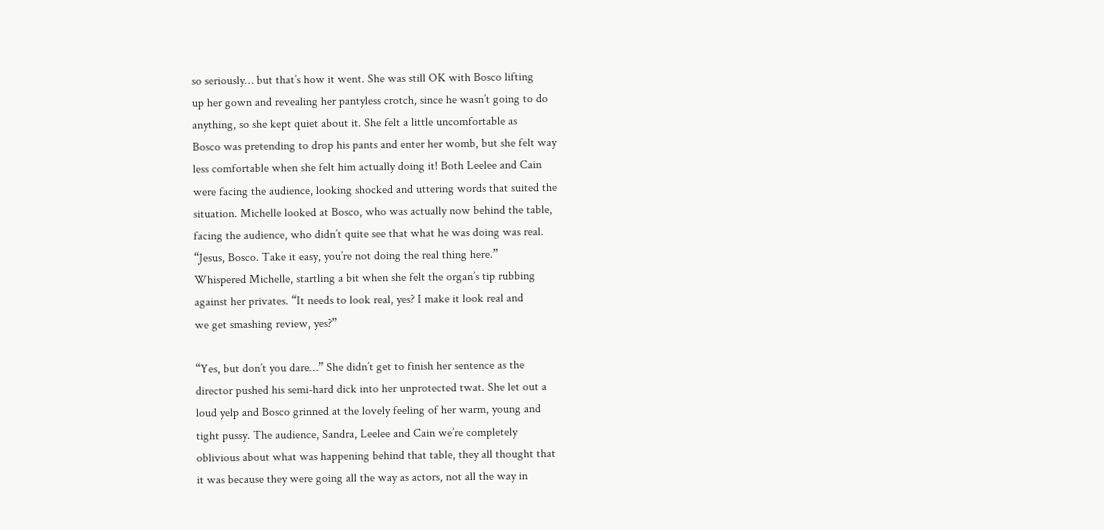so seriously… but that’s how it went. She was still OK with Bosco lifting
up her gown and revealing her pantyless crotch, since he wasn’t going to do
anything, so she kept quiet about it. She felt a little uncomfortable as
Bosco was pretending to drop his pants and enter her womb, but she felt way
less comfortable when she felt him actually doing it! Both Leelee and Cain
were facing the audience, looking shocked and uttering words that suited the
situation. Michelle looked at Bosco, who was actually now behind the table,
facing the audience, who didn’t quite see that what he was doing was real.
“Jesus, Bosco. Take it easy, you’re not doing the real thing here.”
Whispered Michelle, startling a bit when she felt the organ’s tip rubbing
against her privates. “It needs to look real, yes? I make it look real and
we get smashing review, yes?”

“Yes, but don’t you dare…” She didn’t get to finish her sentence as the
director pushed his semi-hard dick into her unprotected twat. She let out a
loud yelp and Bosco grinned at the lovely feeling of her warm, young and
tight pussy. The audience, Sandra, Leelee and Cain we’re completely
oblivious about what was happening behind that table, they all thought that
it was because they were going all the way as actors, not all the way in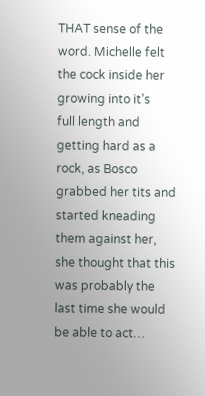THAT sense of the word. Michelle felt the cock inside her growing into it’s
full length and getting hard as a rock, as Bosco grabbed her tits and
started kneading them against her, she thought that this was probably the
last time she would be able to act…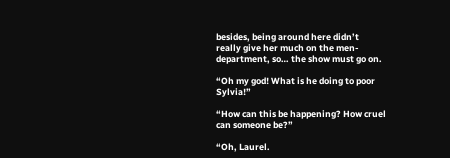besides, being around here didn’t
really give her much on the men-department, so… the show must go on.

“Oh my god! What is he doing to poor Sylvia!”

“How can this be happening? How cruel can someone be?”

“Oh, Laurel.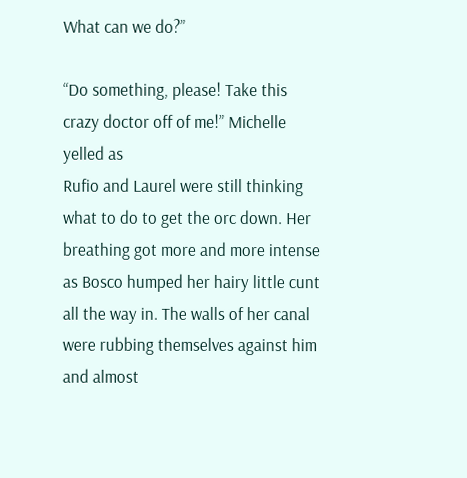What can we do?”

“Do something, please! Take this crazy doctor off of me!” Michelle yelled as
Rufio and Laurel were still thinking what to do to get the orc down. Her
breathing got more and more intense as Bosco humped her hairy little cunt
all the way in. The walls of her canal were rubbing themselves against him
and almost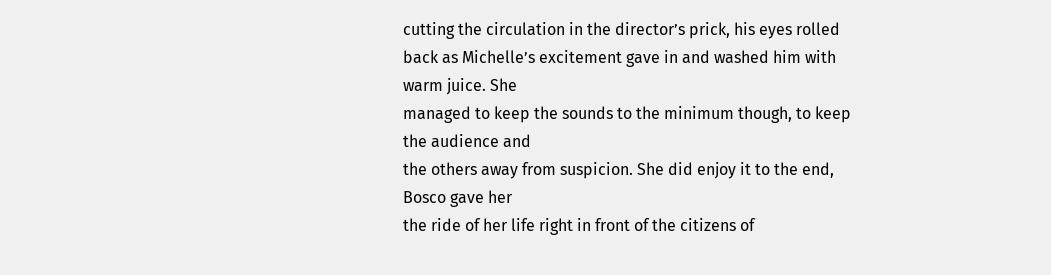cutting the circulation in the director’s prick, his eyes rolled
back as Michelle’s excitement gave in and washed him with warm juice. She
managed to keep the sounds to the minimum though, to keep the audience and
the others away from suspicion. She did enjoy it to the end, Bosco gave her
the ride of her life right in front of the citizens of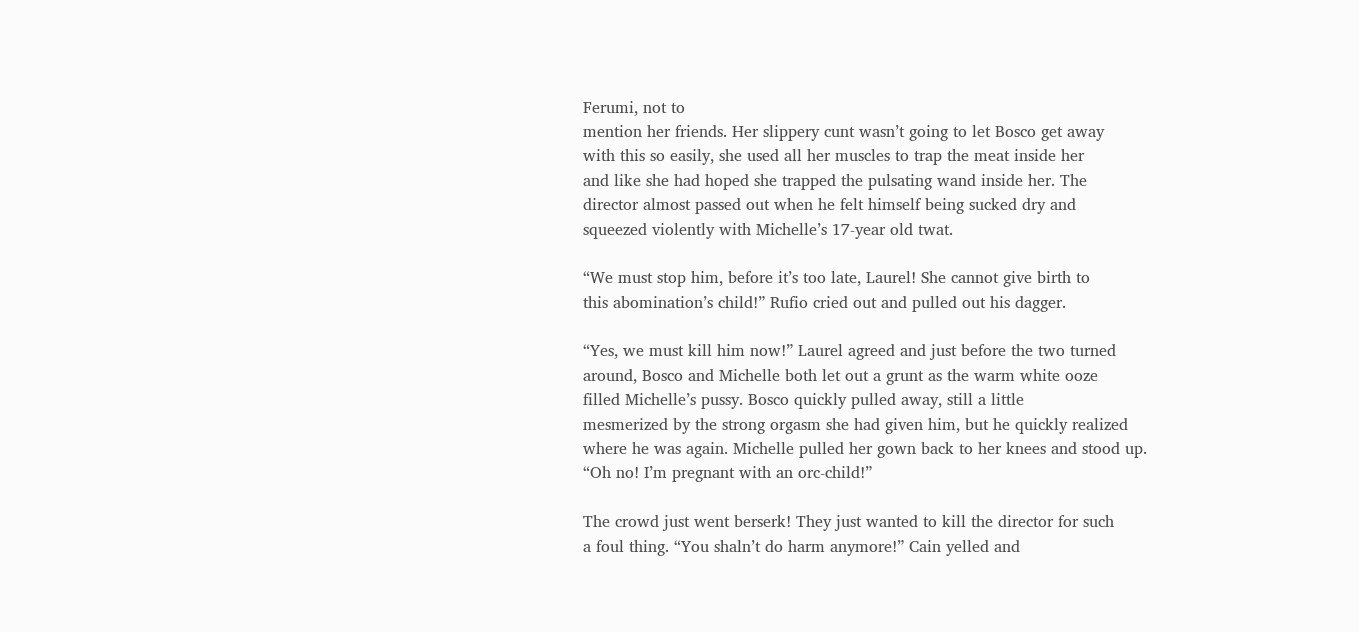Ferumi, not to
mention her friends. Her slippery cunt wasn’t going to let Bosco get away
with this so easily, she used all her muscles to trap the meat inside her
and like she had hoped she trapped the pulsating wand inside her. The
director almost passed out when he felt himself being sucked dry and
squeezed violently with Michelle’s 17-year old twat.

“We must stop him, before it’s too late, Laurel! She cannot give birth to
this abomination’s child!” Rufio cried out and pulled out his dagger.

“Yes, we must kill him now!” Laurel agreed and just before the two turned
around, Bosco and Michelle both let out a grunt as the warm white ooze
filled Michelle’s pussy. Bosco quickly pulled away, still a little
mesmerized by the strong orgasm she had given him, but he quickly realized
where he was again. Michelle pulled her gown back to her knees and stood up.
“Oh no! I’m pregnant with an orc-child!”

The crowd just went berserk! They just wanted to kill the director for such
a foul thing. “You shaln’t do harm anymore!” Cain yelled and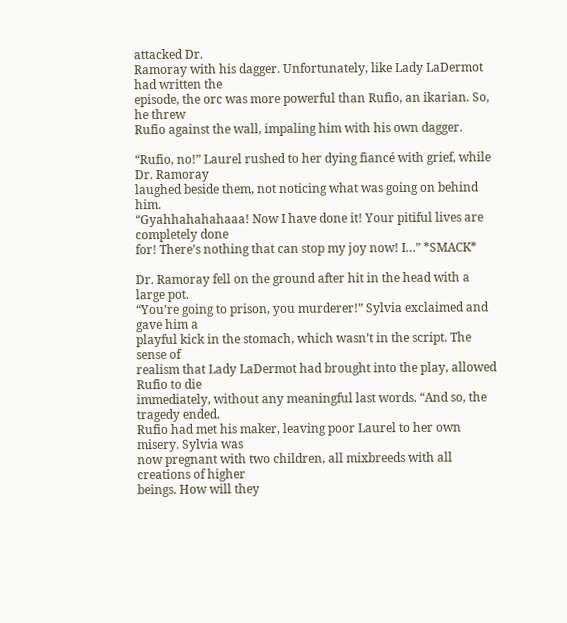attacked Dr.
Ramoray with his dagger. Unfortunately, like Lady LaDermot had written the
episode, the orc was more powerful than Rufio, an ikarian. So, he threw
Rufio against the wall, impaling him with his own dagger.

“Rufio, no!” Laurel rushed to her dying fiancé with grief, while Dr. Ramoray
laughed beside them, not noticing what was going on behind him.
“Gyahhahahahaaa! Now I have done it! Your pitiful lives are completely done
for! There’s nothing that can stop my joy now! I…” *SMACK*

Dr. Ramoray fell on the ground after hit in the head with a large pot.
“You’re going to prison, you murderer!” Sylvia exclaimed and gave him a
playful kick in the stomach, which wasn’t in the script. The sense of
realism that Lady LaDermot had brought into the play, allowed Rufio to die
immediately, without any meaningful last words. “And so, the tragedy ended.
Rufio had met his maker, leaving poor Laurel to her own misery. Sylvia was
now pregnant with two children, all mixbreeds with all creations of higher
beings. How will they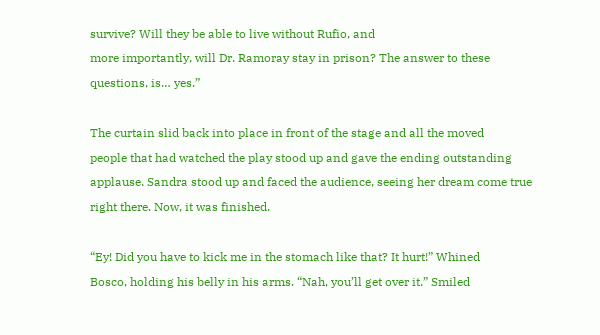survive? Will they be able to live without Rufio, and
more importantly, will Dr. Ramoray stay in prison? The answer to these
questions, is… yes.”

The curtain slid back into place in front of the stage and all the moved
people that had watched the play stood up and gave the ending outstanding
applause. Sandra stood up and faced the audience, seeing her dream come true
right there. Now, it was finished.

“Ey! Did you have to kick me in the stomach like that? It hurt!” Whined
Bosco, holding his belly in his arms. “Nah, you’ll get over it.” Smiled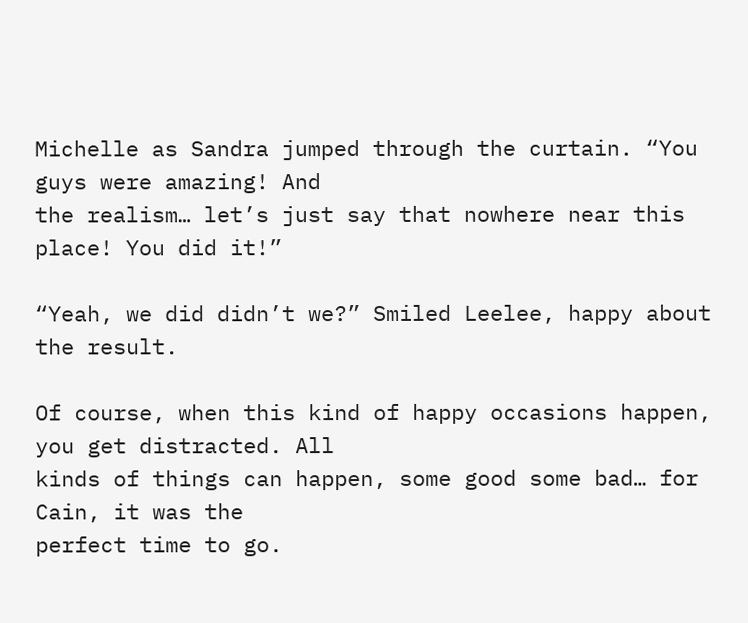Michelle as Sandra jumped through the curtain. “You guys were amazing! And
the realism… let’s just say that nowhere near this place! You did it!”

“Yeah, we did didn’t we?” Smiled Leelee, happy about the result.

Of course, when this kind of happy occasions happen, you get distracted. All
kinds of things can happen, some good some bad… for Cain, it was the
perfect time to go.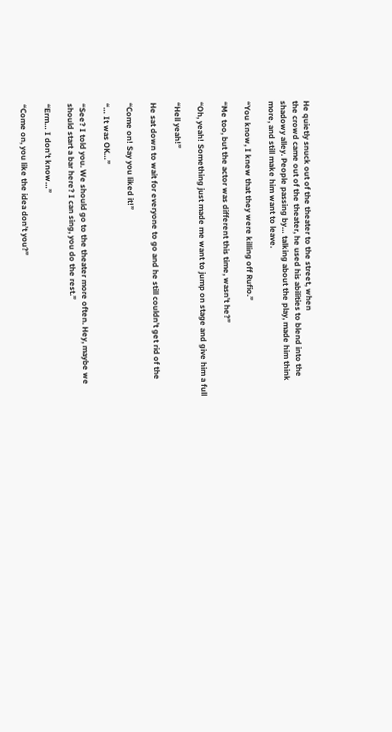He quietly snuck out of the theater to the street, when
the crowd came out of the theater, he used his abilities to blend into the
shadowy alley. People passing by… talking about the play, made him think
more, and still make him want to leave.

“You know, I knew that they were killing off Rufio.”

“Me too, but the actor was different this time, wasn’t he?”

“Oh, yeah! Something just made me want to jump on stage and give him a full

“Hell yeah!”

He sat down to wait for everyone to go and he still couldn’t get rid of the

“Come on! Say you liked it!”

“… It was OK…”

“See? I told you. We should go to the theater more often. Hey, maybe we
should start a bar here? I can sing, you do the rest.”

“Erm… I don’t know…”

“Come on, you like the idea don’t you?”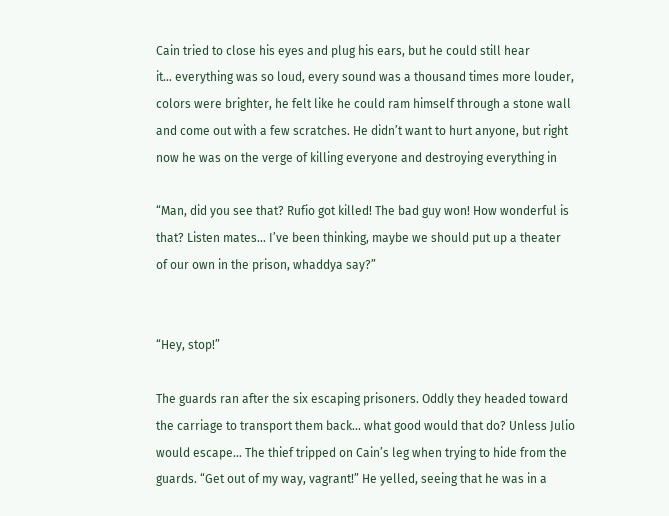Cain tried to close his eyes and plug his ears, but he could still hear
it… everything was so loud, every sound was a thousand times more louder,
colors were brighter, he felt like he could ram himself through a stone wall
and come out with a few scratches. He didn’t want to hurt anyone, but right
now he was on the verge of killing everyone and destroying everything in

“Man, did you see that? Rufio got killed! The bad guy won! How wonderful is
that? Listen mates… I’ve been thinking, maybe we should put up a theater
of our own in the prison, whaddya say?”


“Hey, stop!”

The guards ran after the six escaping prisoners. Oddly they headed toward
the carriage to transport them back… what good would that do? Unless Julio
would escape… The thief tripped on Cain’s leg when trying to hide from the
guards. “Get out of my way, vagrant!” He yelled, seeing that he was in a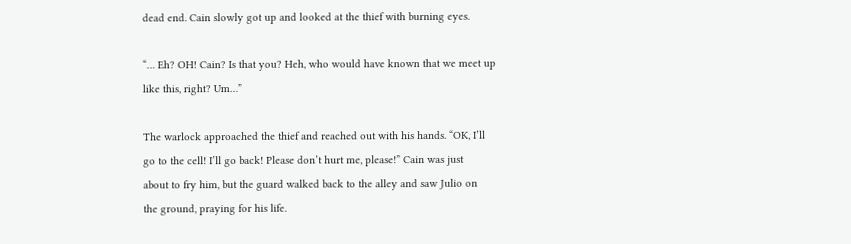dead end. Cain slowly got up and looked at the thief with burning eyes.

“… Eh? OH! Cain? Is that you? Heh, who would have known that we meet up
like this, right? Um…”

The warlock approached the thief and reached out with his hands. “OK, I’ll
go to the cell! I’ll go back! Please don’t hurt me, please!” Cain was just
about to fry him, but the guard walked back to the alley and saw Julio on
the ground, praying for his life.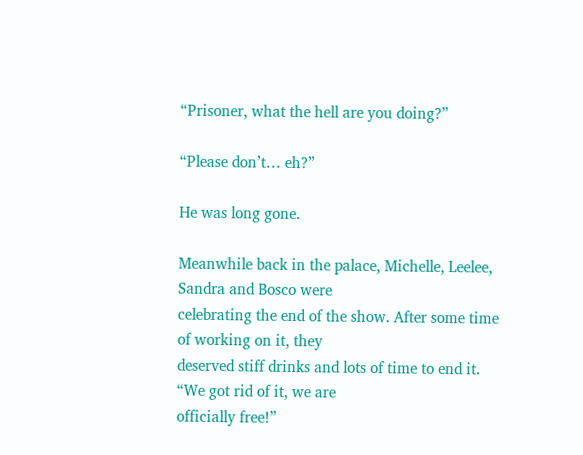“Prisoner, what the hell are you doing?”

“Please don’t… eh?”

He was long gone.

Meanwhile back in the palace, Michelle, Leelee, Sandra and Bosco were
celebrating the end of the show. After some time of working on it, they
deserved stiff drinks and lots of time to end it. “We got rid of it, we are
officially free!”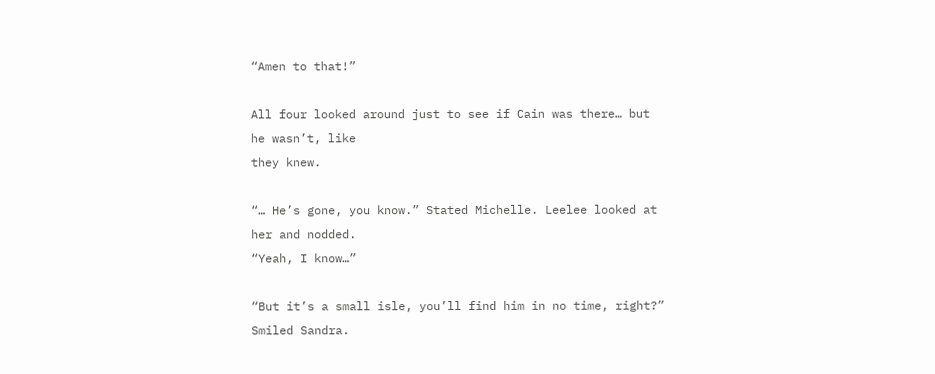“Amen to that!”

All four looked around just to see if Cain was there… but he wasn’t, like
they knew.

“… He’s gone, you know.” Stated Michelle. Leelee looked at her and nodded.
“Yeah, I know…”

“But it’s a small isle, you’ll find him in no time, right?” Smiled Sandra.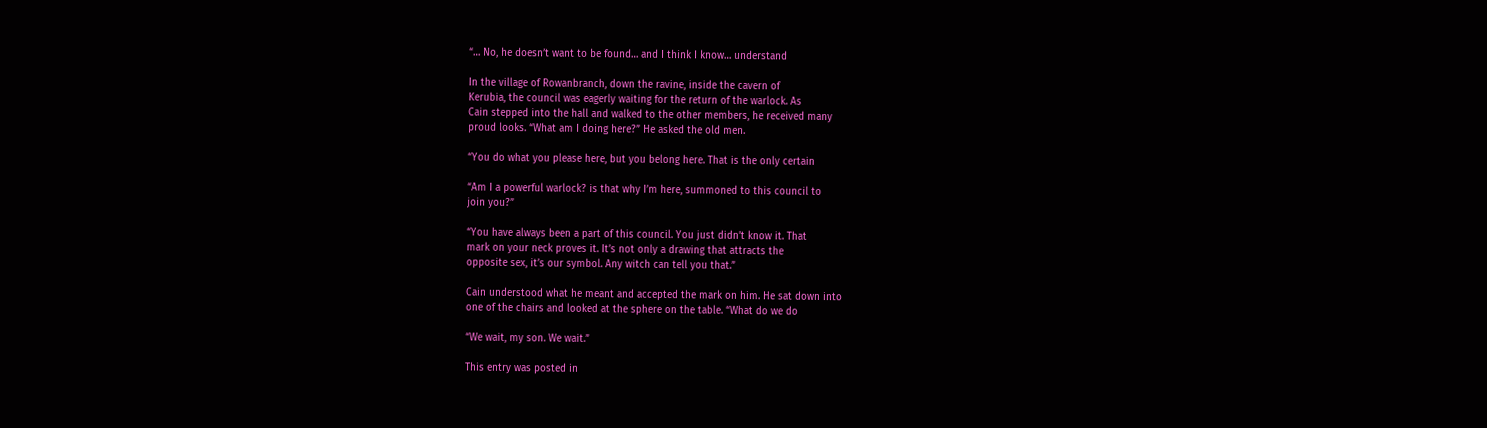“… No, he doesn’t want to be found… and I think I know… understand

In the village of Rowanbranch, down the ravine, inside the cavern of
Kerubia, the council was eagerly waiting for the return of the warlock. As
Cain stepped into the hall and walked to the other members, he received many
proud looks. “What am I doing here?” He asked the old men.

“You do what you please here, but you belong here. That is the only certain

“Am I a powerful warlock? is that why I’m here, summoned to this council to
join you?”

“You have always been a part of this council. You just didn’t know it. That
mark on your neck proves it. It’s not only a drawing that attracts the
opposite sex, it’s our symbol. Any witch can tell you that.”

Cain understood what he meant and accepted the mark on him. He sat down into
one of the chairs and looked at the sphere on the table. “What do we do

“We wait, my son. We wait.”

This entry was posted in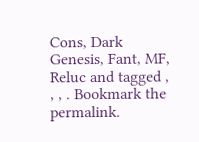Cons, Dark Genesis, Fant, MF, Reluc and tagged , , , . Bookmark the permalink.